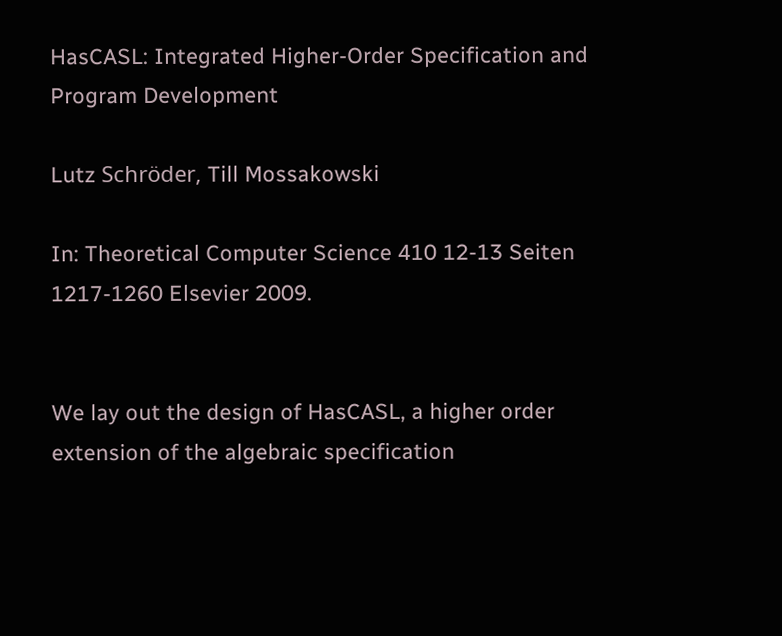HasCASL: Integrated Higher-Order Specification and Program Development

Lutz Schröder, Till Mossakowski

In: Theoretical Computer Science 410 12-13 Seiten 1217-1260 Elsevier 2009.


We lay out the design of HasCASL, a higher order extension of the algebraic specification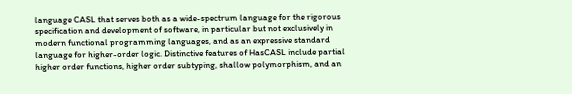language CASL that serves both as a wide-spectrum language for the rigorous specification and development of software, in particular but not exclusively in modern functional programming languages, and as an expressive standard language for higher-order logic. Distinctive features of HasCASL include partial higher order functions, higher order subtyping, shallow polymorphism, and an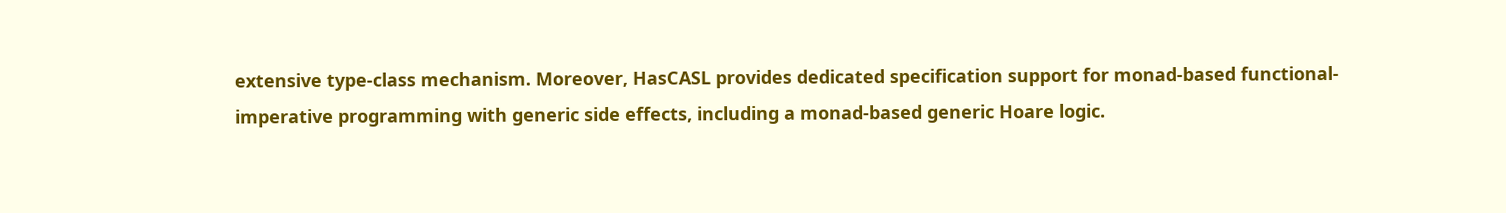extensive type-class mechanism. Moreover, HasCASL provides dedicated specification support for monad-based functional-imperative programming with generic side effects, including a monad-based generic Hoare logic.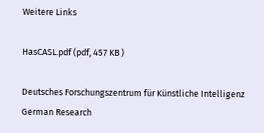Weitere Links

HasCASL.pdf (pdf, 457 KB )

Deutsches Forschungszentrum für Künstliche Intelligenz
German Research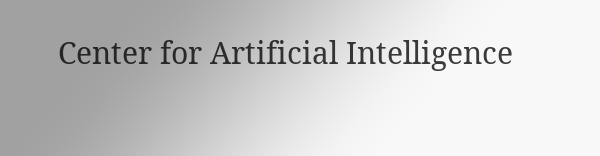Center for Artificial Intelligence